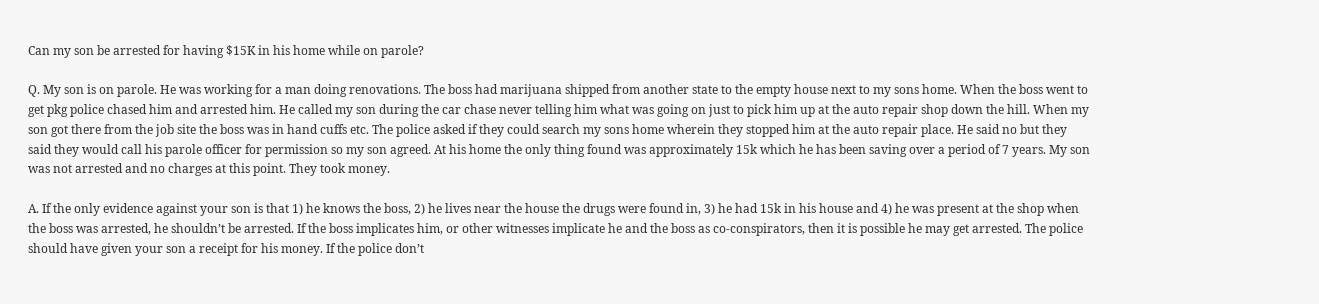Can my son be arrested for having $15K in his home while on parole?

Q. My son is on parole. He was working for a man doing renovations. The boss had marijuana shipped from another state to the empty house next to my sons home. When the boss went to get pkg police chased him and arrested him. He called my son during the car chase never telling him what was going on just to pick him up at the auto repair shop down the hill. When my son got there from the job site the boss was in hand cuffs etc. The police asked if they could search my sons home wherein they stopped him at the auto repair place. He said no but they said they would call his parole officer for permission so my son agreed. At his home the only thing found was approximately 15k which he has been saving over a period of 7 years. My son was not arrested and no charges at this point. They took money.

A. If the only evidence against your son is that 1) he knows the boss, 2) he lives near the house the drugs were found in, 3) he had 15k in his house and 4) he was present at the shop when the boss was arrested, he shouldn’t be arrested. If the boss implicates him, or other witnesses implicate he and the boss as co-conspirators, then it is possible he may get arrested. The police should have given your son a receipt for his money. If the police don’t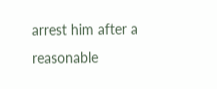arrest him after a reasonable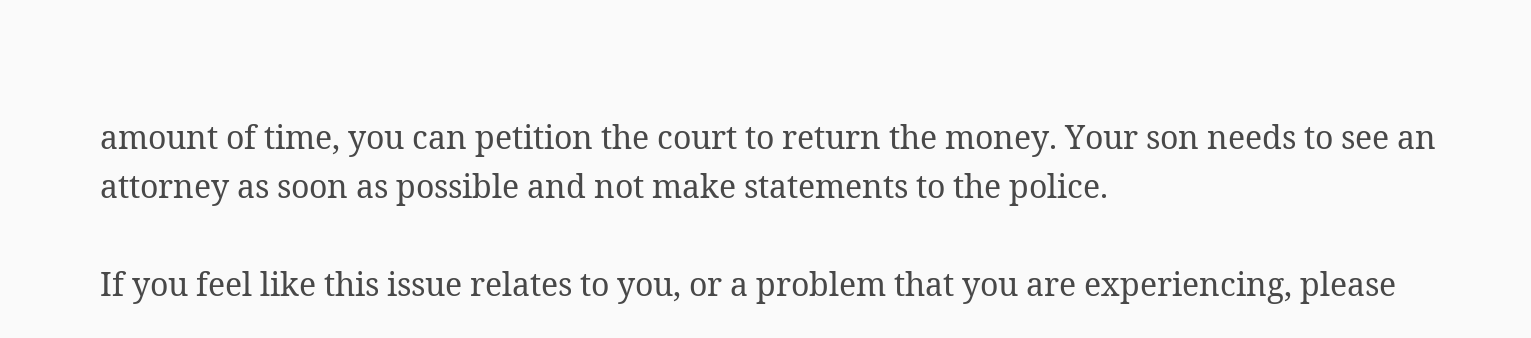amount of time, you can petition the court to return the money. Your son needs to see an attorney as soon as possible and not make statements to the police.

If you feel like this issue relates to you, or a problem that you are experiencing, please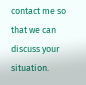contact me so that we can discuss your situation.